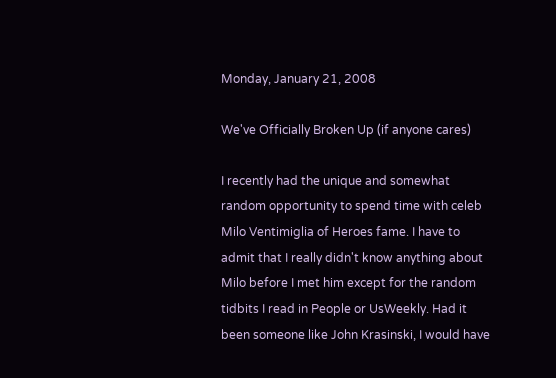Monday, January 21, 2008

We've Officially Broken Up (if anyone cares)

I recently had the unique and somewhat random opportunity to spend time with celeb Milo Ventimiglia of Heroes fame. I have to admit that I really didn't know anything about Milo before I met him except for the random tidbits I read in People or UsWeekly. Had it been someone like John Krasinski, I would have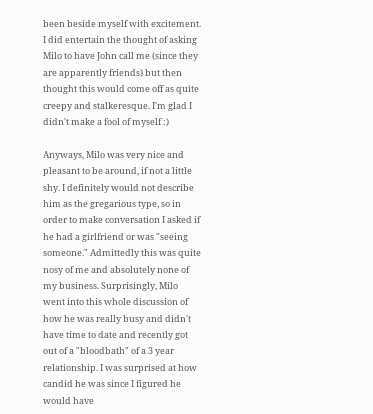been beside myself with excitement. I did entertain the thought of asking Milo to have John call me (since they are apparently friends) but then thought this would come off as quite creepy and stalkeresque. I'm glad I didn't make a fool of myself :)

Anyways, Milo was very nice and pleasant to be around, if not a little shy. I definitely would not describe him as the gregarious type, so in order to make conversation I asked if he had a girlfriend or was "seeing someone." Admittedly this was quite nosy of me and absolutely none of my business. Surprisingly, Milo went into this whole discussion of how he was really busy and didn't have time to date and recently got out of a "bloodbath" of a 3 year relationship. I was surprised at how candid he was since I figured he would have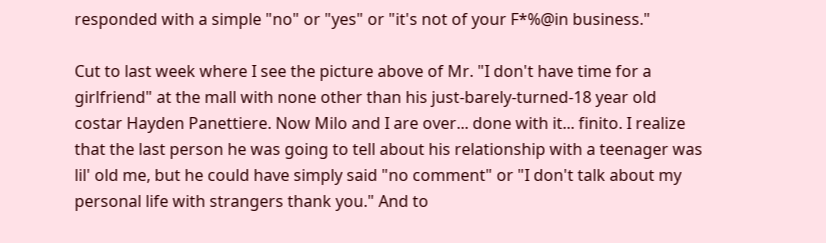responded with a simple "no" or "yes" or "it's not of your F*%@in business."

Cut to last week where I see the picture above of Mr. "I don't have time for a girlfriend" at the mall with none other than his just-barely-turned-18 year old costar Hayden Panettiere. Now Milo and I are over... done with it... finito. I realize that the last person he was going to tell about his relationship with a teenager was lil' old me, but he could have simply said "no comment" or "I don't talk about my personal life with strangers thank you." And to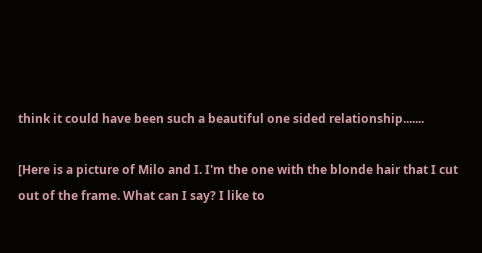think it could have been such a beautiful one sided relationship.......

[Here is a picture of Milo and I. I'm the one with the blonde hair that I cut out of the frame. What can I say? I like to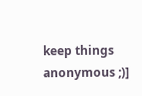keep things anonymous ;)]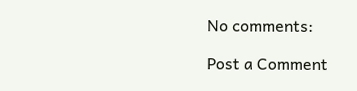No comments:

Post a Comment